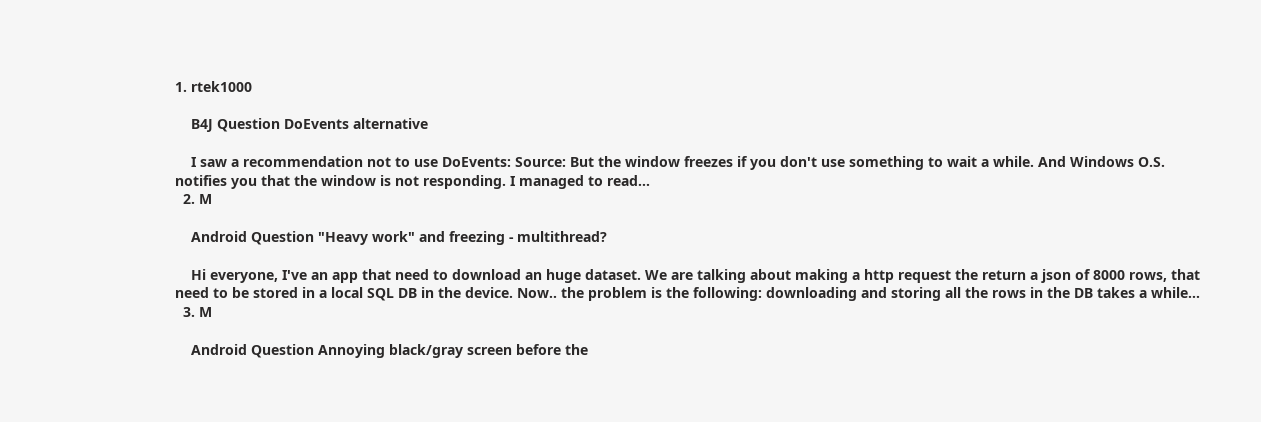1. rtek1000

    B4J Question DoEvents alternative

    I saw a recommendation not to use DoEvents: Source: But the window freezes if you don't use something to wait a while. And Windows O.S. notifies you that the window is not responding. I managed to read...
  2. M

    Android Question "Heavy work" and freezing - multithread?

    Hi everyone, I've an app that need to download an huge dataset. We are talking about making a http request the return a json of 8000 rows, that need to be stored in a local SQL DB in the device. Now.. the problem is the following: downloading and storing all the rows in the DB takes a while...
  3. M

    Android Question Annoying black/gray screen before the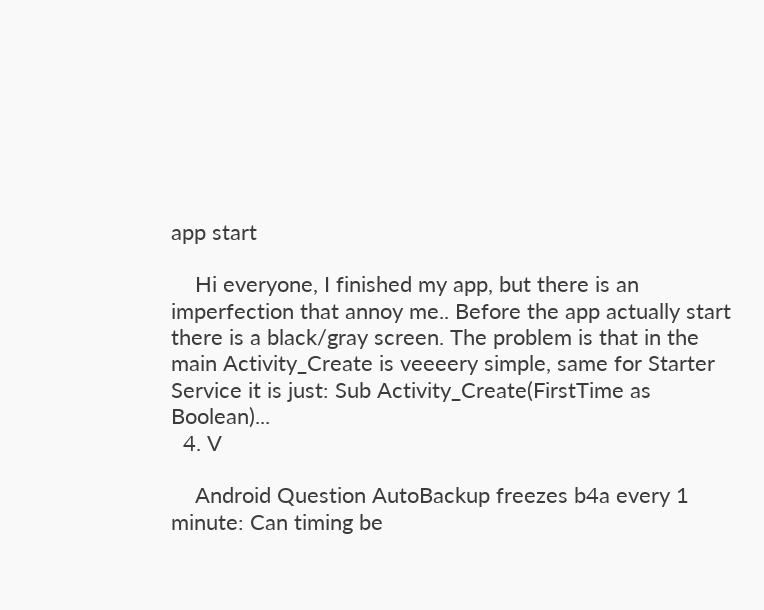app start

    Hi everyone, I finished my app, but there is an imperfection that annoy me.. Before the app actually start there is a black/gray screen. The problem is that in the main Activity_Create is veeeery simple, same for Starter Service it is just: Sub Activity_Create(FirstTime as Boolean)...
  4. V

    Android Question AutoBackup freezes b4a every 1 minute: Can timing be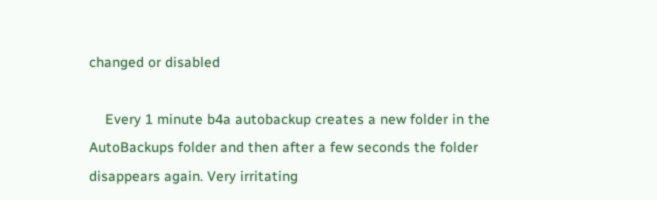changed or disabled

    Every 1 minute b4a autobackup creates a new folder in the AutoBackups folder and then after a few seconds the folder disappears again. Very irritating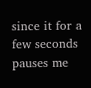since it for a few seconds pauses me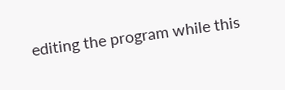editing the program while this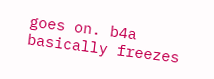goes on. b4a basically freezes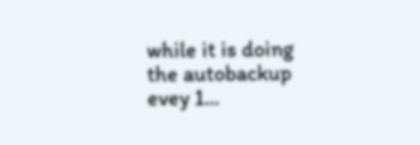while it is doing the autobackup evey 1...